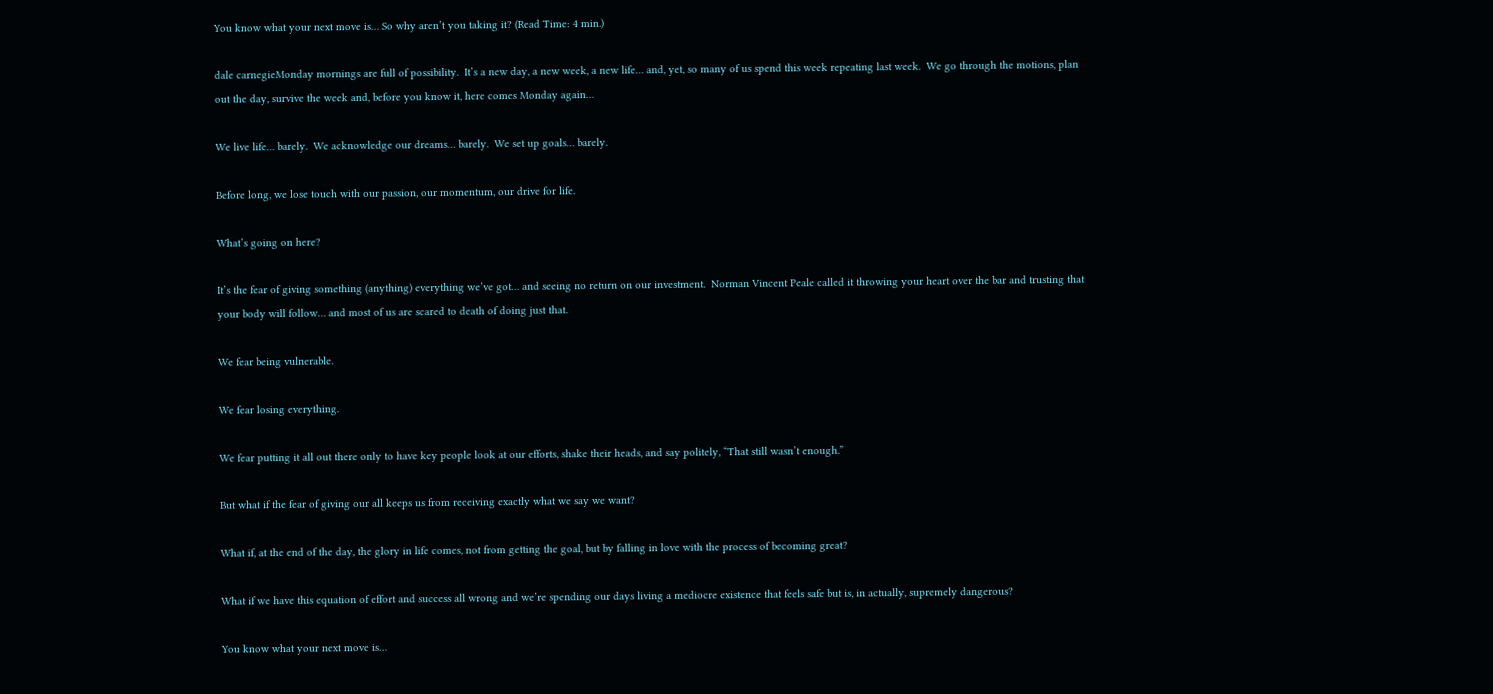You know what your next move is… So why aren’t you taking it? (Read Time: 4 min.)

dale carnegieMonday mornings are full of possibility.  It’s a new day, a new week, a new life… and, yet, so many of us spend this week repeating last week.  We go through the motions, plan out the day, survive the week and, before you know it, here comes Monday again…

We live life… barely.  We acknowledge our dreams… barely.  We set up goals… barely.

Before long, we lose touch with our passion, our momentum, our drive for life.

What’s going on here?

It’s the fear of giving something (anything) everything we’ve got… and seeing no return on our investment.  Norman Vincent Peale called it throwing your heart over the bar and trusting that your body will follow… and most of us are scared to death of doing just that.

We fear being vulnerable.

We fear losing everything.

We fear putting it all out there only to have key people look at our efforts, shake their heads, and say politely, “That still wasn’t enough.”

But what if the fear of giving our all keeps us from receiving exactly what we say we want?

What if, at the end of the day, the glory in life comes, not from getting the goal, but by falling in love with the process of becoming great?

What if we have this equation of effort and success all wrong and we’re spending our days living a mediocre existence that feels safe but is, in actually, supremely dangerous?

You know what your next move is…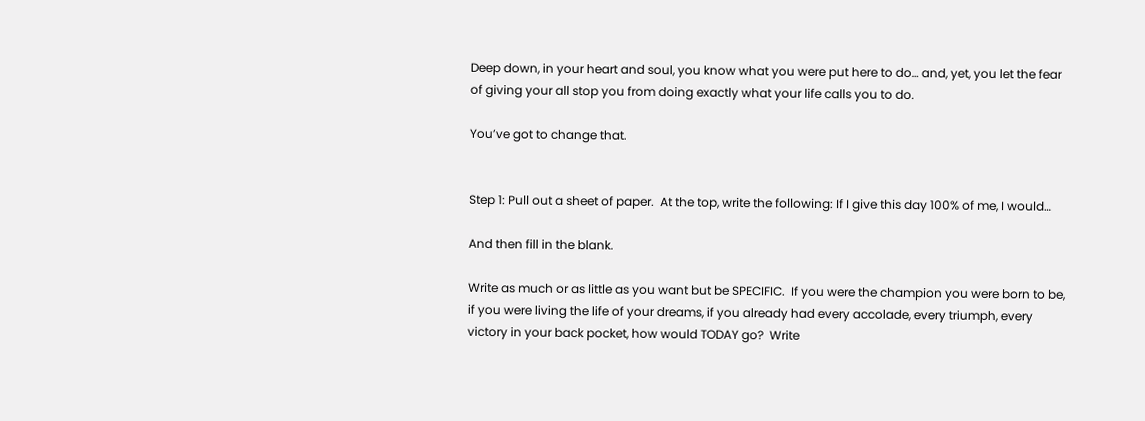Deep down, in your heart and soul, you know what you were put here to do… and, yet, you let the fear of giving your all stop you from doing exactly what your life calls you to do.

You’ve got to change that.


Step 1: Pull out a sheet of paper.  At the top, write the following: If I give this day 100% of me, I would…

And then fill in the blank.

Write as much or as little as you want but be SPECIFIC.  If you were the champion you were born to be, if you were living the life of your dreams, if you already had every accolade, every triumph, every victory in your back pocket, how would TODAY go?  Write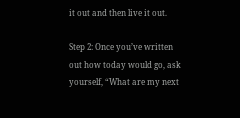it out and then live it out.

Step 2: Once you’ve written out how today would go, ask yourself, “What are my next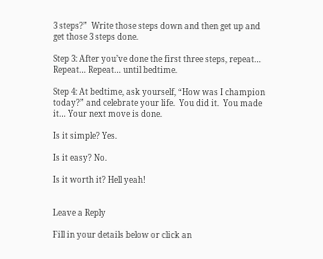3 steps?”  Write those steps down and then get up and get those 3 steps done.

Step 3: After you’ve done the first three steps, repeat… Repeat… Repeat… until bedtime.

Step 4: At bedtime, ask yourself, “How was I champion today?” and celebrate your life.  You did it.  You made it… Your next move is done.

Is it simple? Yes.

Is it easy? No.

Is it worth it? Hell yeah!


Leave a Reply

Fill in your details below or click an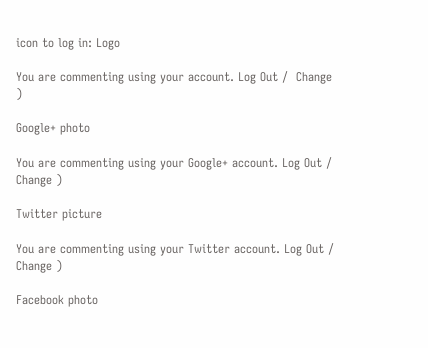icon to log in: Logo

You are commenting using your account. Log Out /  Change )

Google+ photo

You are commenting using your Google+ account. Log Out /  Change )

Twitter picture

You are commenting using your Twitter account. Log Out /  Change )

Facebook photo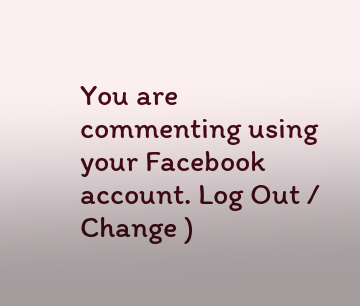You are commenting using your Facebook account. Log Out /  Change )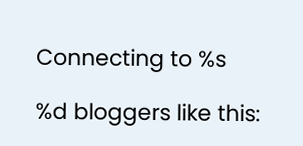Connecting to %s

%d bloggers like this: